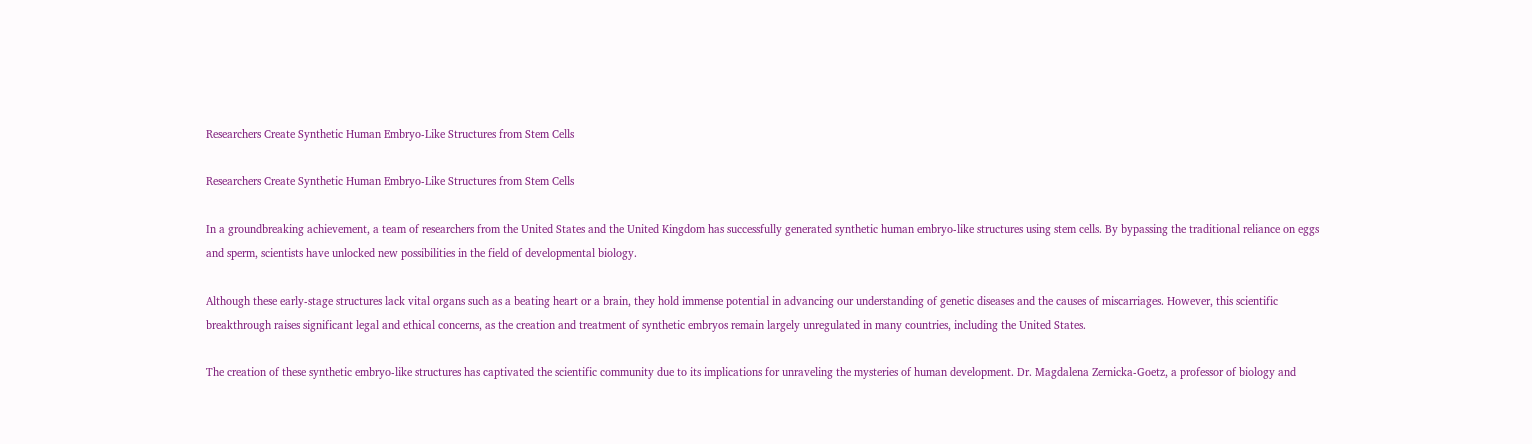Researchers Create Synthetic Human Embryo-Like Structures from Stem Cells

Researchers Create Synthetic Human Embryo-Like Structures from Stem Cells

In a groundbreaking achievement, a team of researchers from the United States and the United Kingdom has successfully generated synthetic human embryo-like structures using stem cells. By bypassing the traditional reliance on eggs and sperm, scientists have unlocked new possibilities in the field of developmental biology.

Although these early-stage structures lack vital organs such as a beating heart or a brain, they hold immense potential in advancing our understanding of genetic diseases and the causes of miscarriages. However, this scientific breakthrough raises significant legal and ethical concerns, as the creation and treatment of synthetic embryos remain largely unregulated in many countries, including the United States.

The creation of these synthetic embryo-like structures has captivated the scientific community due to its implications for unraveling the mysteries of human development. Dr. Magdalena Zernicka-Goetz, a professor of biology and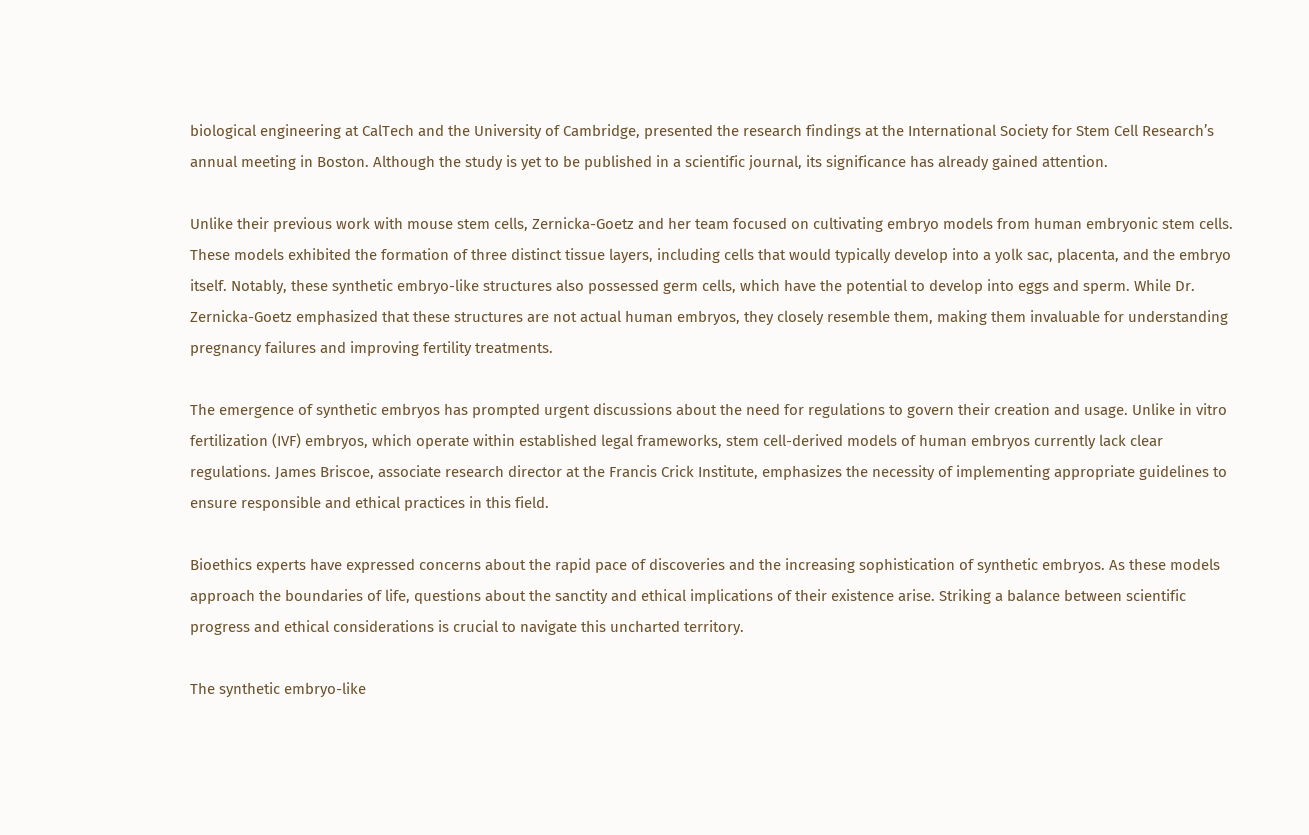biological engineering at CalTech and the University of Cambridge, presented the research findings at the International Society for Stem Cell Research’s annual meeting in Boston. Although the study is yet to be published in a scientific journal, its significance has already gained attention.

Unlike their previous work with mouse stem cells, Zernicka-Goetz and her team focused on cultivating embryo models from human embryonic stem cells. These models exhibited the formation of three distinct tissue layers, including cells that would typically develop into a yolk sac, placenta, and the embryo itself. Notably, these synthetic embryo-like structures also possessed germ cells, which have the potential to develop into eggs and sperm. While Dr. Zernicka-Goetz emphasized that these structures are not actual human embryos, they closely resemble them, making them invaluable for understanding pregnancy failures and improving fertility treatments.

The emergence of synthetic embryos has prompted urgent discussions about the need for regulations to govern their creation and usage. Unlike in vitro fertilization (IVF) embryos, which operate within established legal frameworks, stem cell-derived models of human embryos currently lack clear regulations. James Briscoe, associate research director at the Francis Crick Institute, emphasizes the necessity of implementing appropriate guidelines to ensure responsible and ethical practices in this field.

Bioethics experts have expressed concerns about the rapid pace of discoveries and the increasing sophistication of synthetic embryos. As these models approach the boundaries of life, questions about the sanctity and ethical implications of their existence arise. Striking a balance between scientific progress and ethical considerations is crucial to navigate this uncharted territory.

The synthetic embryo-like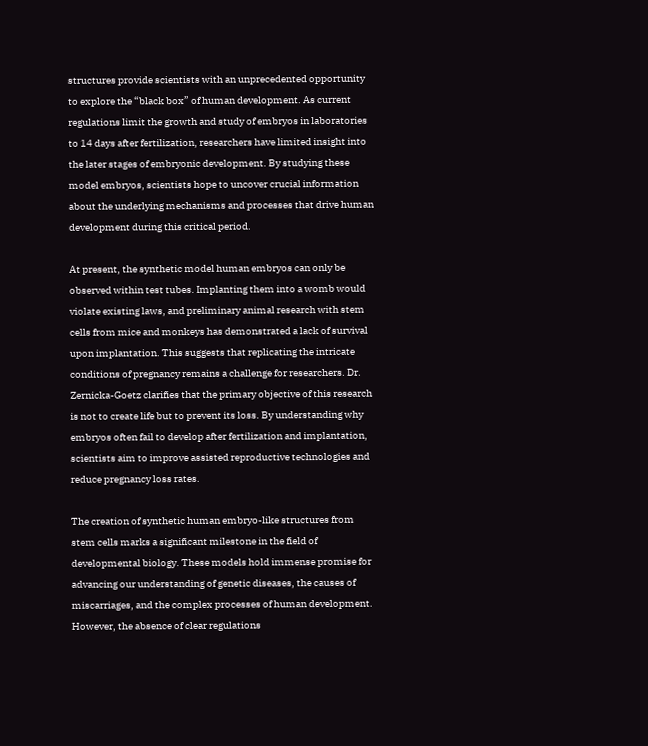structures provide scientists with an unprecedented opportunity to explore the “black box” of human development. As current regulations limit the growth and study of embryos in laboratories to 14 days after fertilization, researchers have limited insight into the later stages of embryonic development. By studying these model embryos, scientists hope to uncover crucial information about the underlying mechanisms and processes that drive human development during this critical period.

At present, the synthetic model human embryos can only be observed within test tubes. Implanting them into a womb would violate existing laws, and preliminary animal research with stem cells from mice and monkeys has demonstrated a lack of survival upon implantation. This suggests that replicating the intricate conditions of pregnancy remains a challenge for researchers. Dr. Zernicka-Goetz clarifies that the primary objective of this research is not to create life but to prevent its loss. By understanding why embryos often fail to develop after fertilization and implantation, scientists aim to improve assisted reproductive technologies and reduce pregnancy loss rates.

The creation of synthetic human embryo-like structures from stem cells marks a significant milestone in the field of developmental biology. These models hold immense promise for advancing our understanding of genetic diseases, the causes of miscarriages, and the complex processes of human development. However, the absence of clear regulations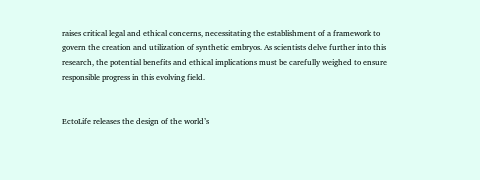raises critical legal and ethical concerns, necessitating the establishment of a framework to govern the creation and utilization of synthetic embryos. As scientists delve further into this research, the potential benefits and ethical implications must be carefully weighed to ensure responsible progress in this evolving field.


EctoLife releases the design of the world’s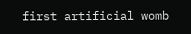first artificial womb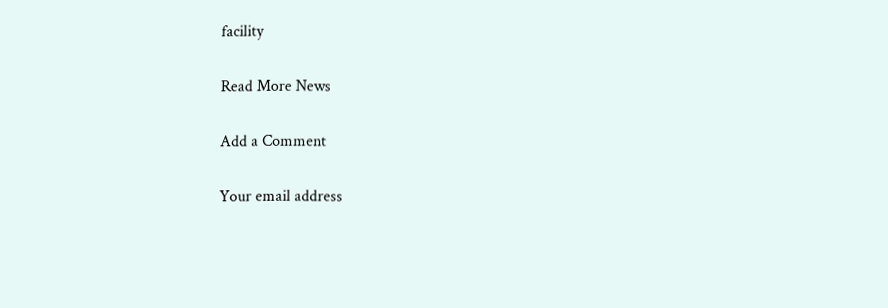facility

Read More News

Add a Comment

Your email address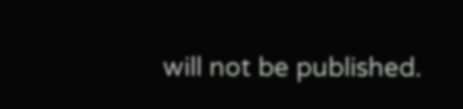will not be published.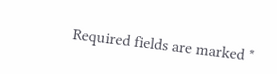Required fields are marked *